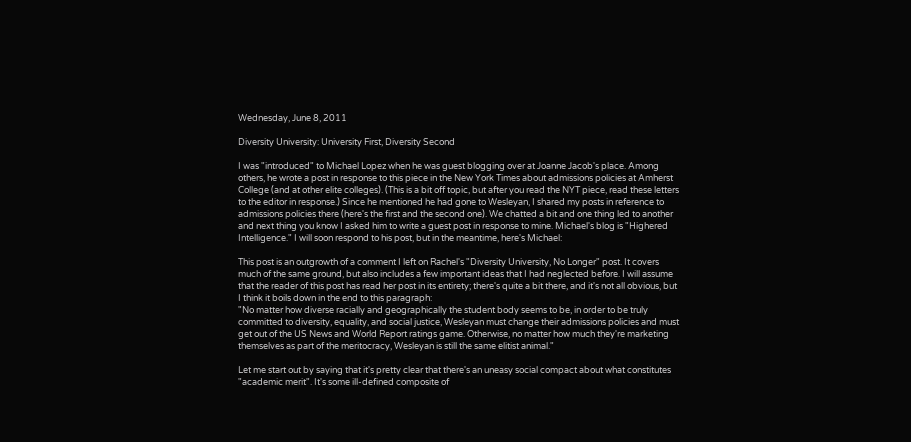Wednesday, June 8, 2011

Diversity University: University First, Diversity Second

I was "introduced" to Michael Lopez when he was guest blogging over at Joanne Jacob's place. Among others, he wrote a post in response to this piece in the New York Times about admissions policies at Amherst College (and at other elite colleges). (This is a bit off topic, but after you read the NYT piece, read these letters to the editor in response.) Since he mentioned he had gone to Wesleyan, I shared my posts in reference to admissions policies there (here's the first and the second one). We chatted a bit and one thing led to another and next thing you know I asked him to write a guest post in response to mine. Michael's blog is "Highered Intelligence." I will soon respond to his post, but in the meantime, here's Michael:

This post is an outgrowth of a comment I left on Rachel's "Diversity University, No Longer" post. It covers much of the same ground, but also includes a few important ideas that I had neglected before. I will assume that the reader of this post has read her post in its entirety; there's quite a bit there, and it's not all obvious, but I think it boils down in the end to this paragraph:
"No matter how diverse racially and geographically the student body seems to be, in order to be truly committed to diversity, equality, and social justice, Wesleyan must change their admissions policies and must get out of the US News and World Report ratings game. Otherwise, no matter how much they're marketing themselves as part of the meritocracy, Wesleyan is still the same elitist animal."

Let me start out by saying that it's pretty clear that there's an uneasy social compact about what constitutes "academic merit". It's some ill-defined composite of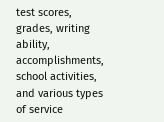test scores, grades, writing ability, accomplishments, school activities, and various types of service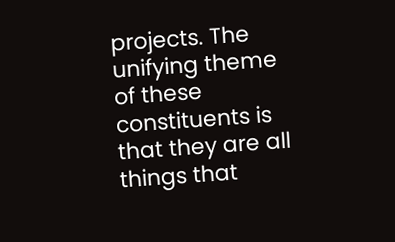projects. The unifying theme of these constituents is that they are all things that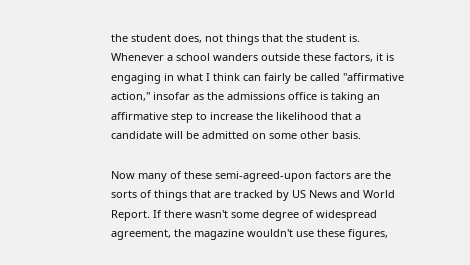the student does, not things that the student is. Whenever a school wanders outside these factors, it is engaging in what I think can fairly be called "affirmative action," insofar as the admissions office is taking an affirmative step to increase the likelihood that a candidate will be admitted on some other basis.

Now many of these semi-agreed-upon factors are the sorts of things that are tracked by US News and World Report. If there wasn't some degree of widespread agreement, the magazine wouldn't use these figures,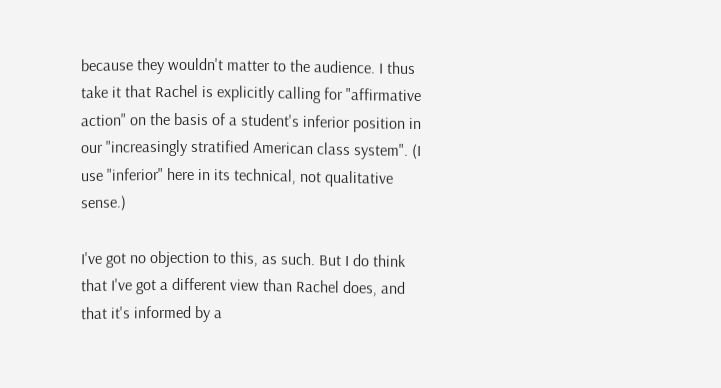because they wouldn't matter to the audience. I thus take it that Rachel is explicitly calling for "affirmative action" on the basis of a student's inferior position in our "increasingly stratified American class system". (I use "inferior" here in its technical, not qualitative sense.)

I've got no objection to this, as such. But I do think that I've got a different view than Rachel does, and that it's informed by a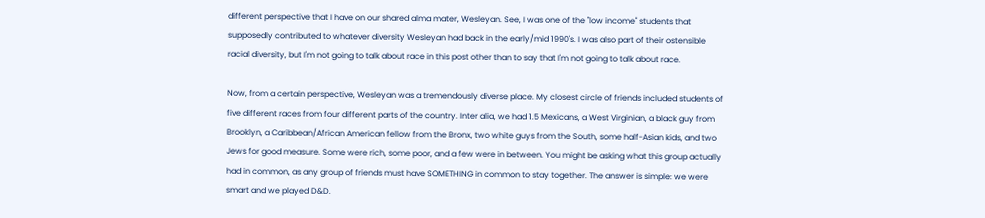different perspective that I have on our shared alma mater, Wesleyan. See, I was one of the "low income" students that supposedly contributed to whatever diversity Wesleyan had back in the early/mid 1990's. I was also part of their ostensible racial diversity, but I'm not going to talk about race in this post other than to say that I'm not going to talk about race.

Now, from a certain perspective, Wesleyan was a tremendously diverse place. My closest circle of friends included students of five different races from four different parts of the country. Inter alia, we had 1.5 Mexicans, a West Virginian, a black guy from Brooklyn, a Caribbean/African American fellow from the Bronx, two white guys from the South, some half-Asian kids, and two Jews for good measure. Some were rich, some poor, and a few were in between. You might be asking what this group actually had in common, as any group of friends must have SOMETHING in common to stay together. The answer is simple: we were smart and we played D&D.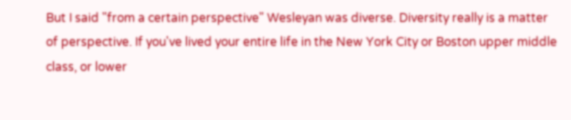But I said "from a certain perspective" Wesleyan was diverse. Diversity really is a matter of perspective. If you've lived your entire life in the New York City or Boston upper middle class, or lower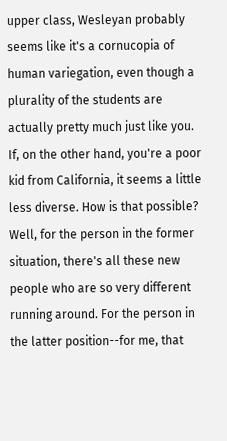upper class, Wesleyan probably seems like it's a cornucopia of human variegation, even though a plurality of the students are actually pretty much just like you. If, on the other hand, you're a poor kid from California, it seems a little less diverse. How is that possible? Well, for the person in the former situation, there's all these new people who are so very different running around. For the person in the latter position--for me, that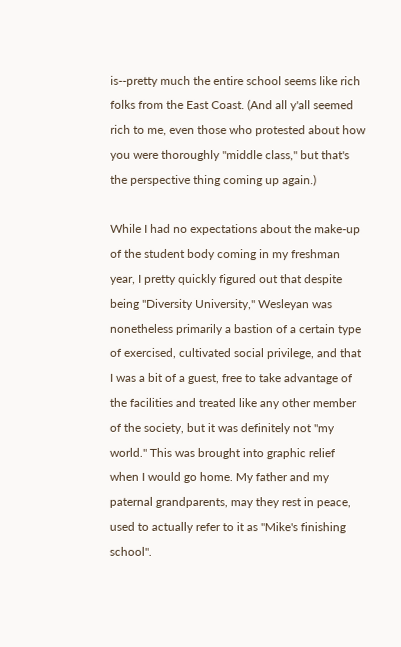is--pretty much the entire school seems like rich folks from the East Coast. (And all y'all seemed rich to me, even those who protested about how you were thoroughly "middle class," but that's the perspective thing coming up again.)

While I had no expectations about the make-up of the student body coming in my freshman year, I pretty quickly figured out that despite being "Diversity University," Wesleyan was nonetheless primarily a bastion of a certain type of exercised, cultivated social privilege, and that I was a bit of a guest, free to take advantage of the facilities and treated like any other member of the society, but it was definitely not "my world." This was brought into graphic relief when I would go home. My father and my paternal grandparents, may they rest in peace, used to actually refer to it as "Mike's finishing school".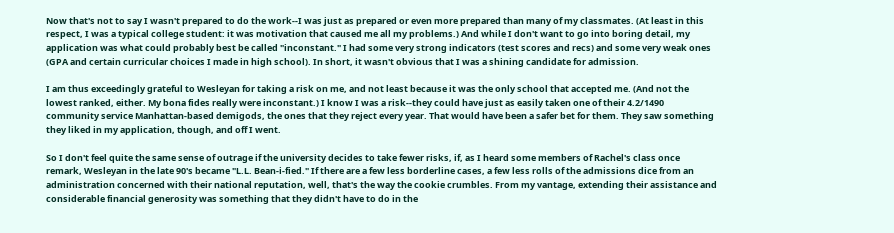Now that's not to say I wasn't prepared to do the work--I was just as prepared or even more prepared than many of my classmates. (At least in this respect, I was a typical college student: it was motivation that caused me all my problems.) And while I don't want to go into boring detail, my application was what could probably best be called "inconstant." I had some very strong indicators (test scores and recs) and some very weak ones (GPA and certain curricular choices I made in high school). In short, it wasn't obvious that I was a shining candidate for admission.

I am thus exceedingly grateful to Wesleyan for taking a risk on me, and not least because it was the only school that accepted me. (And not the lowest ranked, either. My bona fides really were inconstant.) I know I was a risk--they could have just as easily taken one of their 4.2/1490 community service Manhattan-based demigods, the ones that they reject every year. That would have been a safer bet for them. They saw something they liked in my application, though, and off I went.

So I don't feel quite the same sense of outrage if the university decides to take fewer risks, if, as I heard some members of Rachel's class once remark, Wesleyan in the late 90's became "L.L. Bean-i-fied." If there are a few less borderline cases, a few less rolls of the admissions dice from an administration concerned with their national reputation, well, that's the way the cookie crumbles. From my vantage, extending their assistance and considerable financial generosity was something that they didn't have to do in the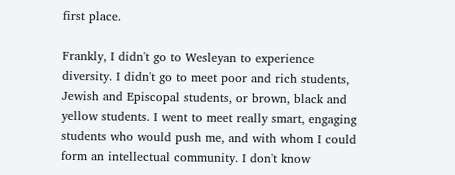first place.

Frankly, I didn't go to Wesleyan to experience diversity. I didn't go to meet poor and rich students, Jewish and Episcopal students, or brown, black and yellow students. I went to meet really smart, engaging students who would push me, and with whom I could form an intellectual community. I don't know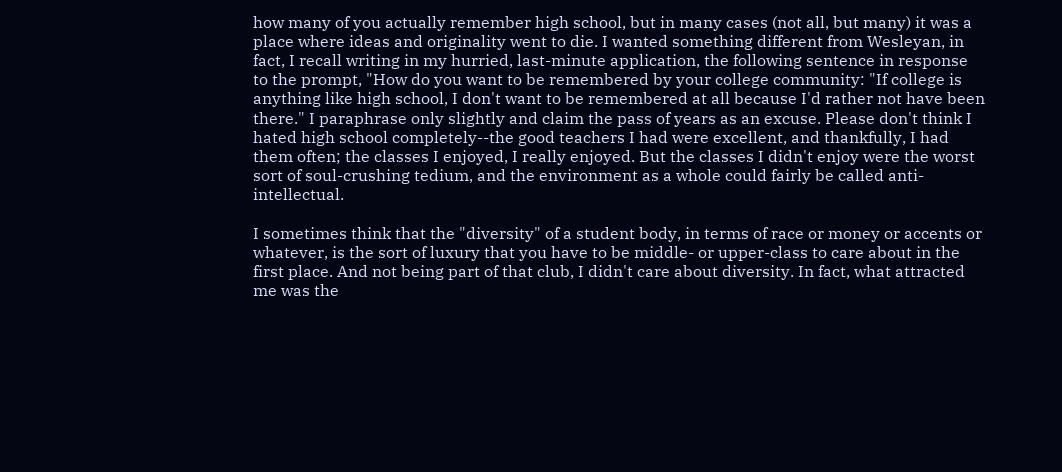how many of you actually remember high school, but in many cases (not all, but many) it was a place where ideas and originality went to die. I wanted something different from Wesleyan, in fact, I recall writing in my hurried, last-minute application, the following sentence in response to the prompt, "How do you want to be remembered by your college community: "If college is anything like high school, I don't want to be remembered at all because I'd rather not have been there." I paraphrase only slightly and claim the pass of years as an excuse. Please don't think I hated high school completely--the good teachers I had were excellent, and thankfully, I had them often; the classes I enjoyed, I really enjoyed. But the classes I didn't enjoy were the worst sort of soul-crushing tedium, and the environment as a whole could fairly be called anti-intellectual.

I sometimes think that the "diversity" of a student body, in terms of race or money or accents or whatever, is the sort of luxury that you have to be middle- or upper-class to care about in the first place. And not being part of that club, I didn't care about diversity. In fact, what attracted me was the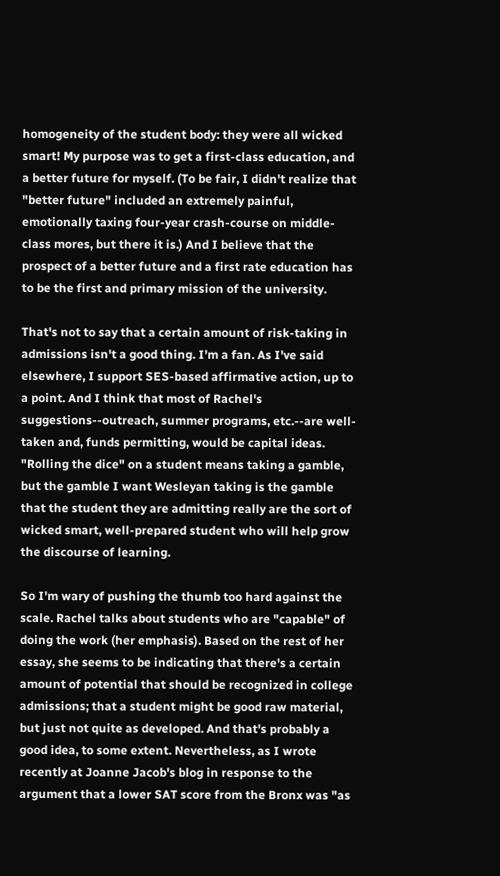homogeneity of the student body: they were all wicked smart! My purpose was to get a first-class education, and a better future for myself. (To be fair, I didn't realize that "better future" included an extremely painful, emotionally taxing four-year crash-course on middle-class mores, but there it is.) And I believe that the prospect of a better future and a first rate education has to be the first and primary mission of the university.

That's not to say that a certain amount of risk-taking in admissions isn't a good thing. I'm a fan. As I've said elsewhere, I support SES-based affirmative action, up to a point. And I think that most of Rachel's suggestions--outreach, summer programs, etc.--are well-taken and, funds permitting, would be capital ideas. "Rolling the dice" on a student means taking a gamble, but the gamble I want Wesleyan taking is the gamble that the student they are admitting really are the sort of wicked smart, well-prepared student who will help grow the discourse of learning.

So I'm wary of pushing the thumb too hard against the scale. Rachel talks about students who are "capable" of doing the work (her emphasis). Based on the rest of her essay, she seems to be indicating that there's a certain amount of potential that should be recognized in college admissions; that a student might be good raw material, but just not quite as developed. And that's probably a good idea, to some extent. Nevertheless, as I wrote recently at Joanne Jacob's blog in response to the argument that a lower SAT score from the Bronx was "as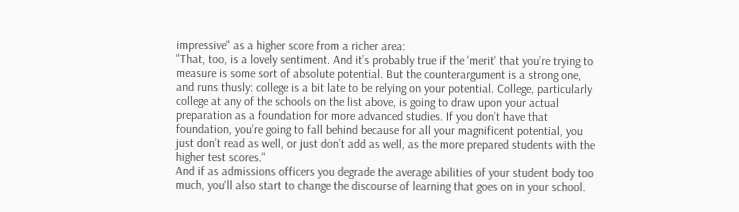impressive" as a higher score from a richer area:
"That, too, is a lovely sentiment. And it’s probably true if the 'merit' that you’re trying to measure is some sort of absolute potential. But the counterargument is a strong one, and runs thusly: college is a bit late to be relying on your potential. College, particularly college at any of the schools on the list above, is going to draw upon your actual preparation as a foundation for more advanced studies. If you don’t have that foundation, you’re going to fall behind because for all your magnificent potential, you just don’t read as well, or just don’t add as well, as the more prepared students with the higher test scores."
And if as admissions officers you degrade the average abilities of your student body too much, you'll also start to change the discourse of learning that goes on in your school.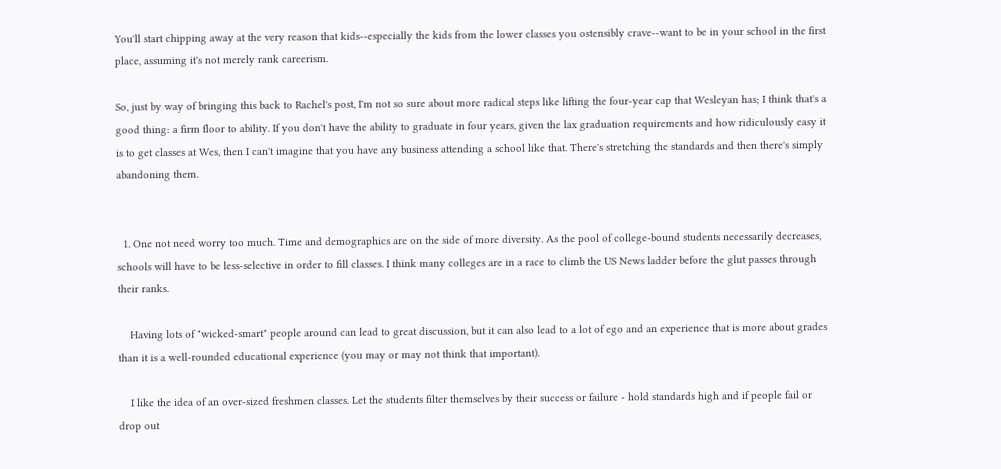You'll start chipping away at the very reason that kids--especially the kids from the lower classes you ostensibly crave--want to be in your school in the first place, assuming it's not merely rank careerism.

So, just by way of bringing this back to Rachel's post, I'm not so sure about more radical steps like lifting the four-year cap that Wesleyan has; I think that's a good thing: a firm floor to ability. If you don't have the ability to graduate in four years, given the lax graduation requirements and how ridiculously easy it is to get classes at Wes, then I can't imagine that you have any business attending a school like that. There's stretching the standards and then there's simply abandoning them.


  1. One not need worry too much. Time and demographics are on the side of more diversity. As the pool of college-bound students necessarily decreases, schools will have to be less-selective in order to fill classes. I think many colleges are in a race to climb the US News ladder before the glut passes through their ranks.

    Having lots of "wicked-smart" people around can lead to great discussion, but it can also lead to a lot of ego and an experience that is more about grades than it is a well-rounded educational experience (you may or may not think that important).

    I like the idea of an over-sized freshmen classes. Let the students filter themselves by their success or failure - hold standards high and if people fail or drop out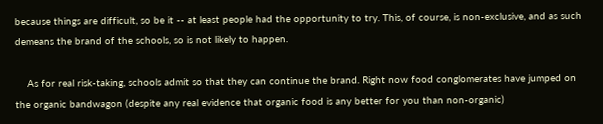because things are difficult, so be it -- at least people had the opportunity to try. This, of course, is non-exclusive, and as such demeans the brand of the schools, so is not likely to happen.

    As for real risk-taking, schools admit so that they can continue the brand. Right now food conglomerates have jumped on the organic bandwagon (despite any real evidence that organic food is any better for you than non-organic)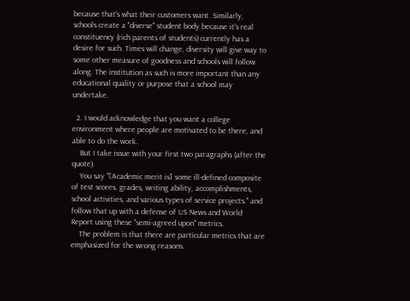because that's what their customers want. Similarly, schools create a "diverse" student body because it's real constituency (rich parents of students) currently has a desire for such. Times will change, diversity will give way to some other measure of goodness and schools will follow along. The institution as such is more important than any educational quality or purpose that a school may undertake.

  2. I would acknowledge that you want a college environment where people are motivated to be there, and able to do the work.
    But I take issue with your first two paragraphs (after the quote).
    You say "[Academic merit is] some ill-defined composite of test scores, grades, writing ability, accomplishments, school activities, and various types of service projects." and follow that up with a defense of US News and World Report using these "semi-agreed upon" metrics.
    The problem is that there are particular metrics that are emphasized for the wrong reasons.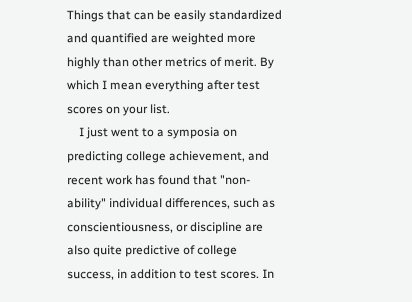Things that can be easily standardized and quantified are weighted more highly than other metrics of merit. By which I mean everything after test scores on your list.
    I just went to a symposia on predicting college achievement, and recent work has found that "non-ability" individual differences, such as conscientiousness, or discipline are also quite predictive of college success, in addition to test scores. In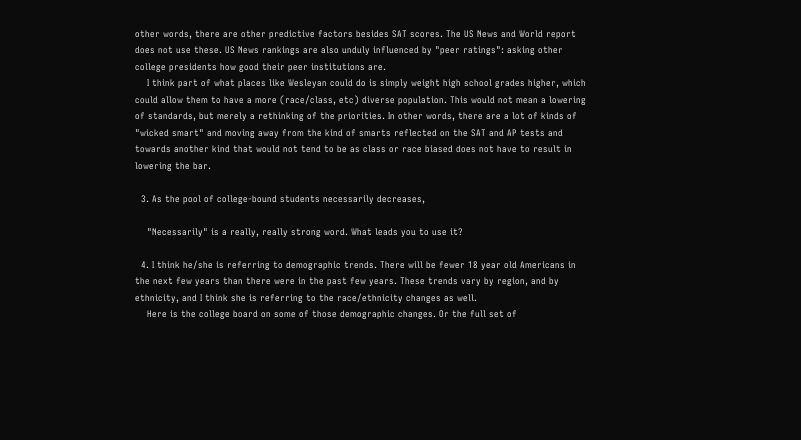other words, there are other predictive factors besides SAT scores. The US News and World report does not use these. US News rankings are also unduly influenced by "peer ratings": asking other college presidents how good their peer institutions are.
    I think part of what places like Wesleyan could do is simply weight high school grades higher, which could allow them to have a more (race/class, etc) diverse population. This would not mean a lowering of standards, but merely a rethinking of the priorities. In other words, there are a lot of kinds of "wicked smart" and moving away from the kind of smarts reflected on the SAT and AP tests and towards another kind that would not tend to be as class or race biased does not have to result in lowering the bar.

  3. As the pool of college-bound students necessarily decreases,

    "Necessarily" is a really, really strong word. What leads you to use it?

  4. I think he/she is referring to demographic trends. There will be fewer 18 year old Americans in the next few years than there were in the past few years. These trends vary by region, and by ethnicity, and I think she is referring to the race/ethnicity changes as well.
    Here is the college board on some of those demographic changes. Or the full set of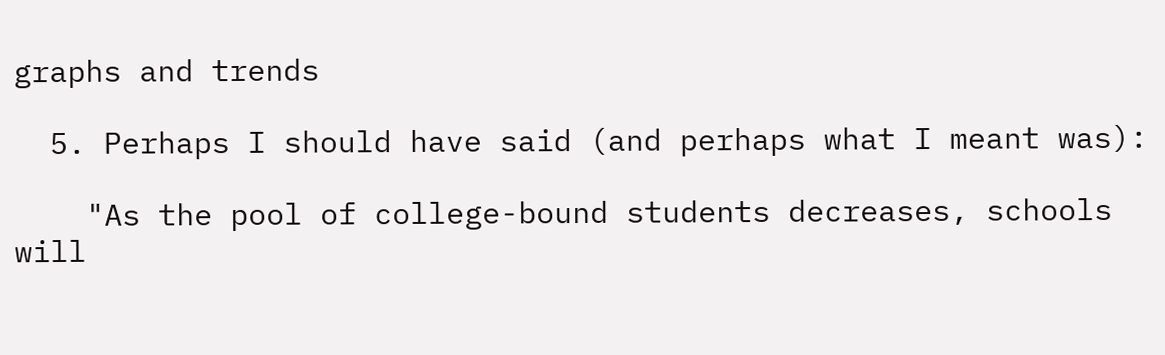graphs and trends

  5. Perhaps I should have said (and perhaps what I meant was):

    "As the pool of college-bound students decreases, schools will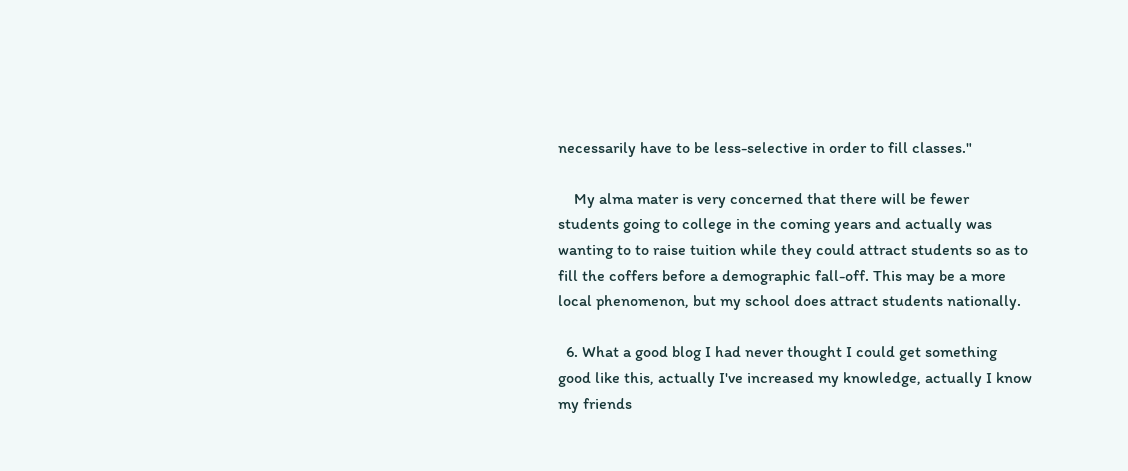necessarily have to be less-selective in order to fill classes."

    My alma mater is very concerned that there will be fewer students going to college in the coming years and actually was wanting to to raise tuition while they could attract students so as to fill the coffers before a demographic fall-off. This may be a more local phenomenon, but my school does attract students nationally.

  6. What a good blog I had never thought I could get something good like this, actually I've increased my knowledge, actually I know my friends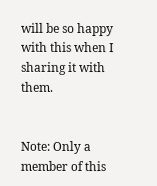will be so happy with this when I sharing it with them.


Note: Only a member of this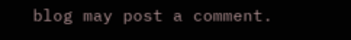blog may post a comment.